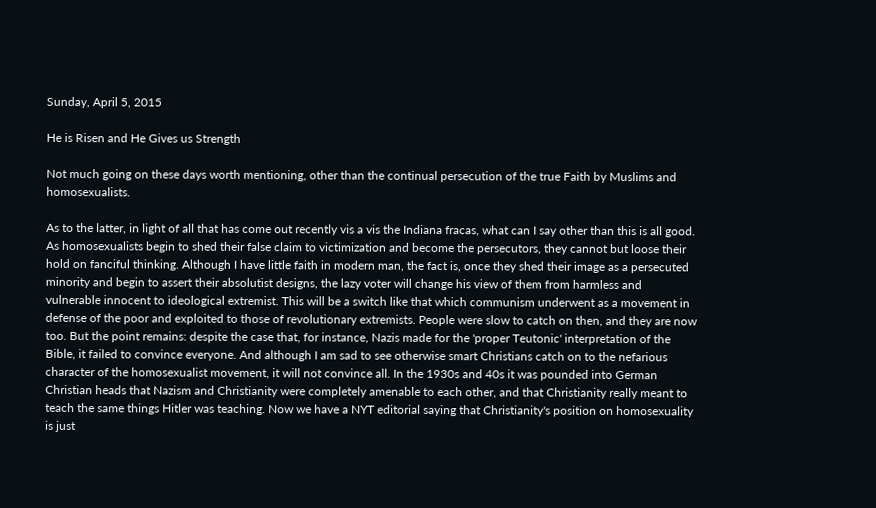Sunday, April 5, 2015

He is Risen and He Gives us Strength

Not much going on these days worth mentioning, other than the continual persecution of the true Faith by Muslims and homosexualists.

As to the latter, in light of all that has come out recently vis a vis the Indiana fracas, what can I say other than this is all good. As homosexualists begin to shed their false claim to victimization and become the persecutors, they cannot but loose their hold on fanciful thinking. Although I have little faith in modern man, the fact is, once they shed their image as a persecuted minority and begin to assert their absolutist designs, the lazy voter will change his view of them from harmless and vulnerable innocent to ideological extremist. This will be a switch like that which communism underwent as a movement in defense of the poor and exploited to those of revolutionary extremists. People were slow to catch on then, and they are now too. But the point remains: despite the case that, for instance, Nazis made for the 'proper Teutonic' interpretation of the Bible, it failed to convince everyone. And although I am sad to see otherwise smart Christians catch on to the nefarious character of the homosexualist movement, it will not convince all. In the 1930s and 40s it was pounded into German Christian heads that Nazism and Christianity were completely amenable to each other, and that Christianity really meant to teach the same things Hitler was teaching. Now we have a NYT editorial saying that Christianity's position on homosexuality is just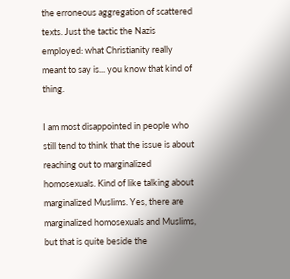the erroneous aggregation of scattered texts. Just the tactic the Nazis employed: what Christianity really meant to say is... you know that kind of thing.

I am most disappointed in people who still tend to think that the issue is about reaching out to marginalized homosexuals. Kind of like talking about marginalized Muslims. Yes, there are marginalized homosexuals and Muslims, but that is quite beside the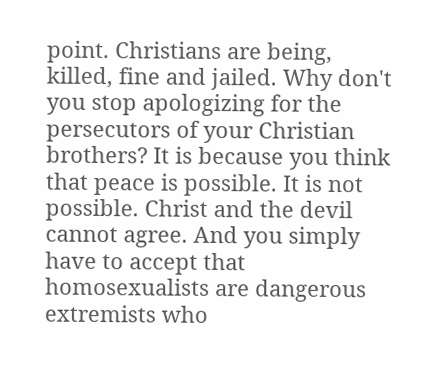point. Christians are being, killed, fine and jailed. Why don't you stop apologizing for the persecutors of your Christian brothers? It is because you think that peace is possible. It is not possible. Christ and the devil cannot agree. And you simply have to accept that homosexualists are dangerous extremists who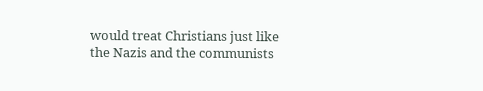would treat Christians just like the Nazis and the communists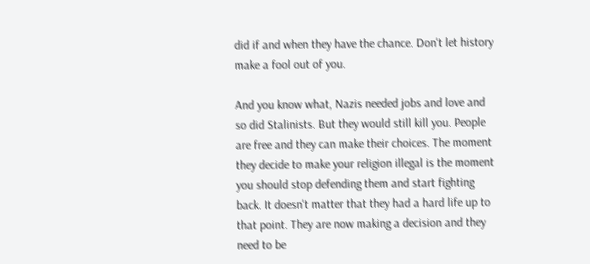did if and when they have the chance. Don't let history make a fool out of you.

And you know what, Nazis needed jobs and love and so did Stalinists. But they would still kill you. People are free and they can make their choices. The moment they decide to make your religion illegal is the moment you should stop defending them and start fighting back. It doesn't matter that they had a hard life up to that point. They are now making a decision and they need to be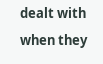dealt with when they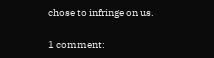chose to infringe on us.

1 comment: